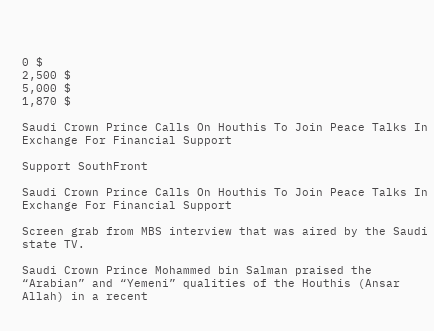0 $
2,500 $
5,000 $
1,870 $

Saudi Crown Prince Calls On Houthis To Join Peace Talks In Exchange For Financial Support

Support SouthFront

Saudi Crown Prince Calls On Houthis To Join Peace Talks In Exchange For Financial Support

Screen grab from MBS interview that was aired by the Saudi state TV.

Saudi Crown Prince Mohammed bin Salman praised the “Arabian” and “Yemeni” qualities of the Houthis (Ansar Allah) in a recent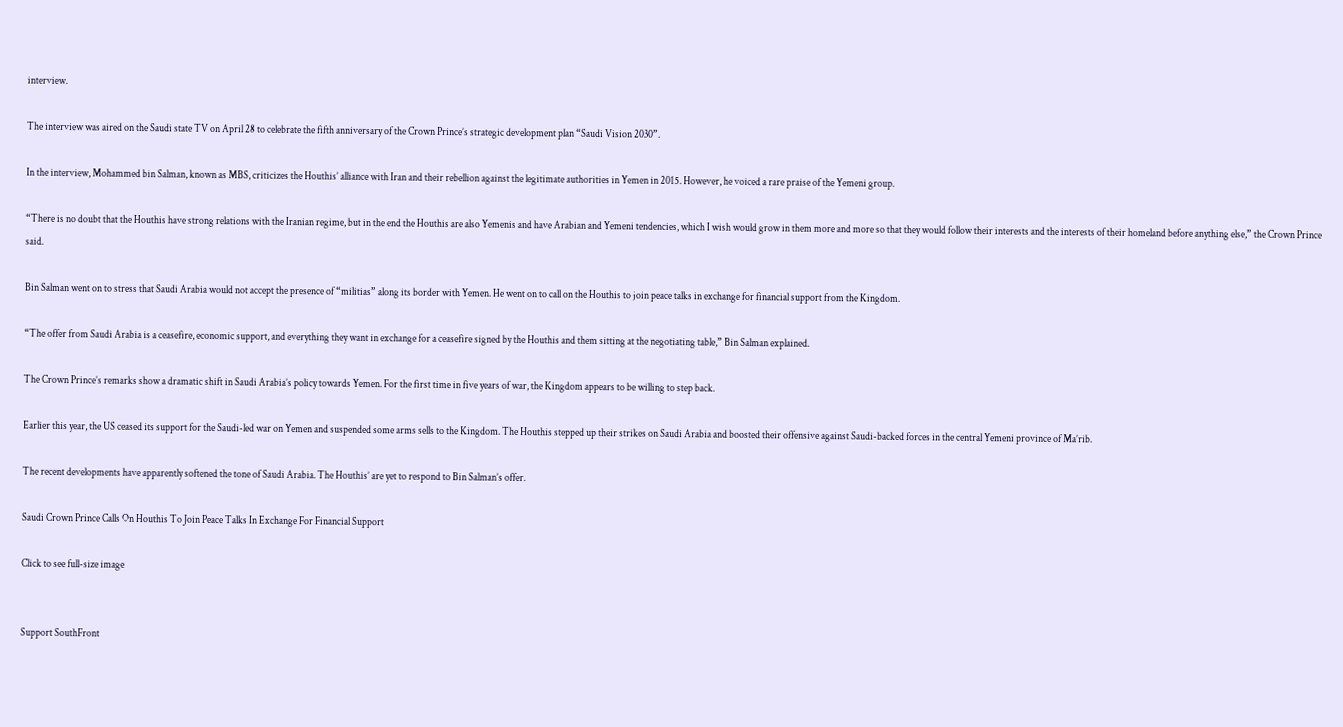interview.

The interview was aired on the Saudi state TV on April 28 to celebrate the fifth anniversary of the Crown Prince’s strategic development plan “Saudi Vision 2030”.

In the interview, Mohammed bin Salman, known as MBS, criticizes the Houthis’ alliance with Iran and their rebellion against the legitimate authorities in Yemen in 2015. However, he voiced a rare praise of the Yemeni group.

“There is no doubt that the Houthis have strong relations with the Iranian regime, but in the end the Houthis are also Yemenis and have Arabian and Yemeni tendencies, which I wish would grow in them more and more so that they would follow their interests and the interests of their homeland before anything else,” the Crown Prince said.

Bin Salman went on to stress that Saudi Arabia would not accept the presence of “militias” along its border with Yemen. He went on to call on the Houthis to join peace talks in exchange for financial support from the Kingdom.

“The offer from Saudi Arabia is a ceasefire, economic support, and everything they want in exchange for a ceasefire signed by the Houthis and them sitting at the negotiating table,” Bin Salman explained.

The Crown Prince’s remarks show a dramatic shift in Saudi Arabia’s policy towards Yemen. For the first time in five years of war, the Kingdom appears to be willing to step back.

Earlier this year, the US ceased its support for the Saudi-led war on Yemen and suspended some arms sells to the Kingdom. The Houthis stepped up their strikes on Saudi Arabia and boosted their offensive against Saudi-backed forces in the central Yemeni province of Ma’rib.

The recent developments have apparently softened the tone of Saudi Arabia. The Houthis’ are yet to respond to Bin Salman’s offer.

Saudi Crown Prince Calls On Houthis To Join Peace Talks In Exchange For Financial Support

Click to see full-size image


Support SouthFront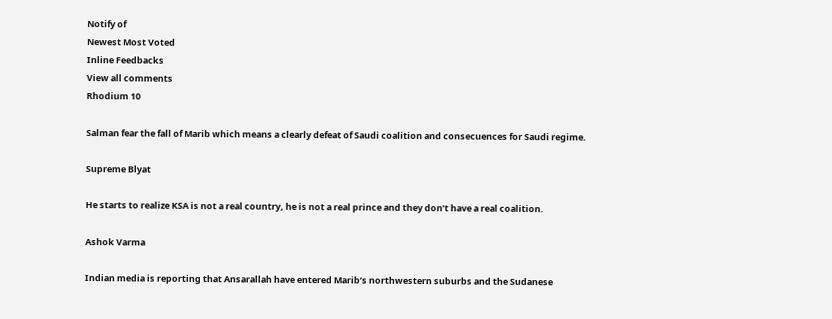Notify of
Newest Most Voted
Inline Feedbacks
View all comments
Rhodium 10

Salman fear the fall of Marib which means a clearly defeat of Saudi coalition and consecuences for Saudi regime.

Supreme Blyat

He starts to realize KSA is not a real country, he is not a real prince and they don’t have a real coalition.

Ashok Varma

Indian media is reporting that Ansarallah have entered Marib’s northwestern suburbs and the Sudanese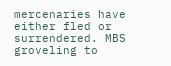mercenaries have either fled or surrendered. MBS groveling to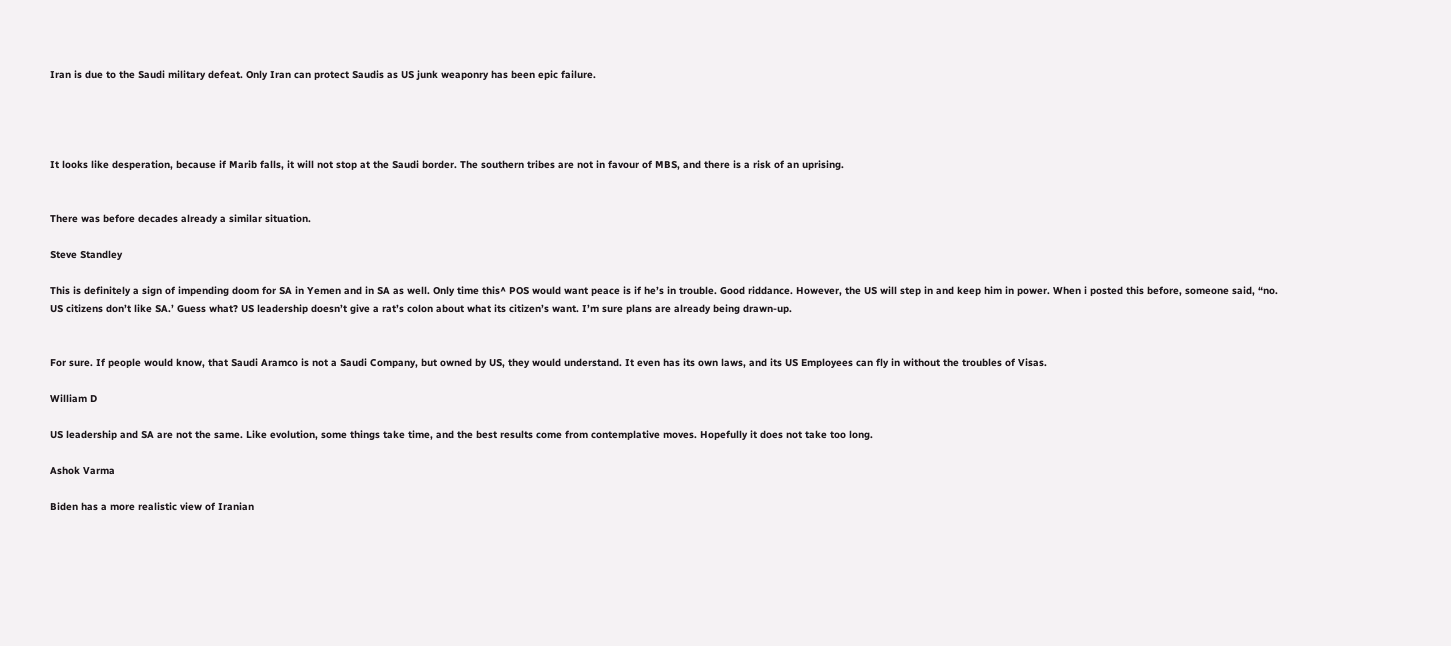Iran is due to the Saudi military defeat. Only Iran can protect Saudis as US junk weaponry has been epic failure.




It looks like desperation, because if Marib falls, it will not stop at the Saudi border. The southern tribes are not in favour of MBS, and there is a risk of an uprising.


There was before decades already a similar situation.

Steve Standley

This is definitely a sign of impending doom for SA in Yemen and in SA as well. Only time this^ POS would want peace is if he’s in trouble. Good riddance. However, the US will step in and keep him in power. When i posted this before, someone said, “no. US citizens don’t like SA.’ Guess what? US leadership doesn’t give a rat’s colon about what its citizen’s want. I’m sure plans are already being drawn-up.


For sure. If people would know, that Saudi Aramco is not a Saudi Company, but owned by US, they would understand. It even has its own laws, and its US Employees can fly in without the troubles of Visas.

William D

US leadership and SA are not the same. Like evolution, some things take time, and the best results come from contemplative moves. Hopefully it does not take too long.

Ashok Varma

Biden has a more realistic view of Iranian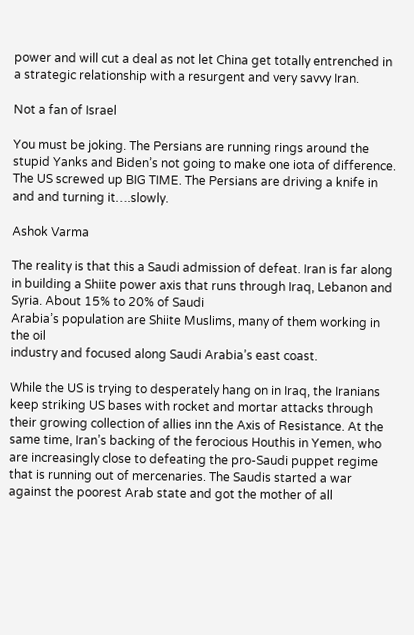power and will cut a deal as not let China get totally entrenched in a strategic relationship with a resurgent and very savvy Iran.

Not a fan of Israel

You must be joking. The Persians are running rings around the stupid Yanks and Biden’s not going to make one iota of difference. The US screwed up BIG TIME. The Persians are driving a knife in and and turning it….slowly.

Ashok Varma

The reality is that this a Saudi admission of defeat. Iran is far along in building a Shiite power axis that runs through Iraq, Lebanon and Syria. About 15% to 20% of Saudi
Arabia’s population are Shiite Muslims, many of them working in the oil
industry and focused along Saudi Arabia’s east coast.

While the US is trying to desperately hang on in Iraq, the Iranians keep striking US bases with rocket and mortar attacks through their growing collection of allies inn the Axis of Resistance. At the same time, Iran’s backing of the ferocious Houthis in Yemen, who are increasingly close to defeating the pro-Saudi puppet regime that is running out of mercenaries. The Saudis started a war against the poorest Arab state and got the mother of all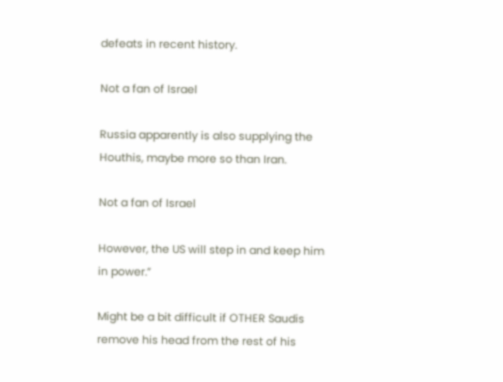defeats in recent history.

Not a fan of Israel

Russia apparently is also supplying the Houthis, maybe more so than Iran.

Not a fan of Israel

However, the US will step in and keep him in power.”

Might be a bit difficult if OTHER Saudis remove his head from the rest of his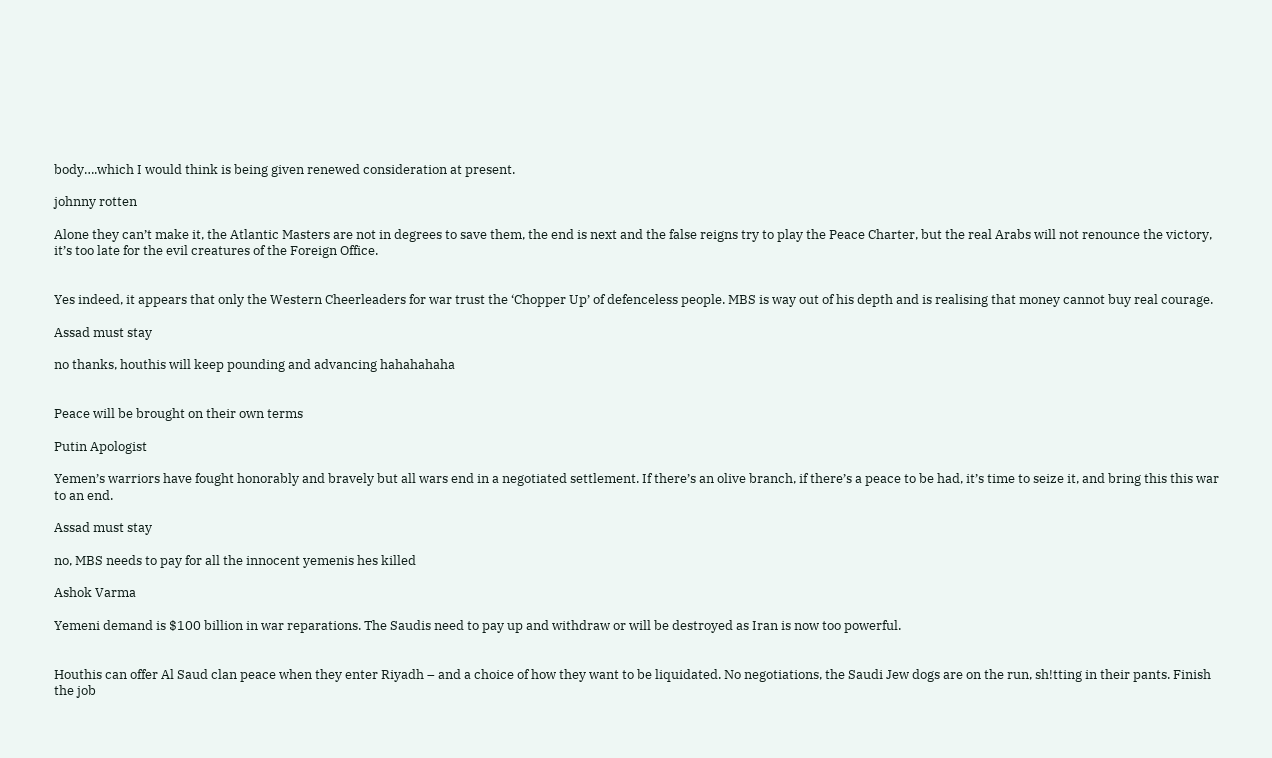body….which I would think is being given renewed consideration at present.

johnny rotten

Alone they can’t make it, the Atlantic Masters are not in degrees to save them, the end is next and the false reigns try to play the Peace Charter, but the real Arabs will not renounce the victory, it’s too late for the evil creatures of the Foreign Office.


Yes indeed, it appears that only the Western Cheerleaders for war trust the ‘Chopper Up’ of defenceless people. MBS is way out of his depth and is realising that money cannot buy real courage.

Assad must stay

no thanks, houthis will keep pounding and advancing hahahahaha


Peace will be brought on their own terms

Putin Apologist

Yemen’s warriors have fought honorably and bravely but all wars end in a negotiated settlement. If there’s an olive branch, if there’s a peace to be had, it’s time to seize it, and bring this this war to an end.

Assad must stay

no, MBS needs to pay for all the innocent yemenis hes killed

Ashok Varma

Yemeni demand is $100 billion in war reparations. The Saudis need to pay up and withdraw or will be destroyed as Iran is now too powerful.


Houthis can offer Al Saud clan peace when they enter Riyadh – and a choice of how they want to be liquidated. No negotiations, the Saudi Jew dogs are on the run, sh!tting in their pants. Finish the job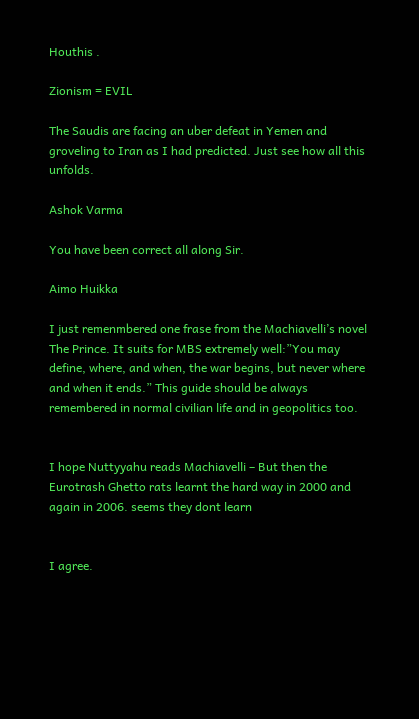Houthis .

Zionism = EVIL

The Saudis are facing an uber defeat in Yemen and groveling to Iran as I had predicted. Just see how all this unfolds.

Ashok Varma

You have been correct all along Sir.

Aimo Huikka

I just remenmbered one frase from the Machiavelli’s novel The Prince. It suits for MBS extremely well:”You may define, where, and when, the war begins, but never where and when it ends.” This guide should be always remembered in normal civilian life and in geopolitics too.


I hope Nuttyyahu reads Machiavelli – But then the Eurotrash Ghetto rats learnt the hard way in 2000 and again in 2006. seems they dont learn


I agree.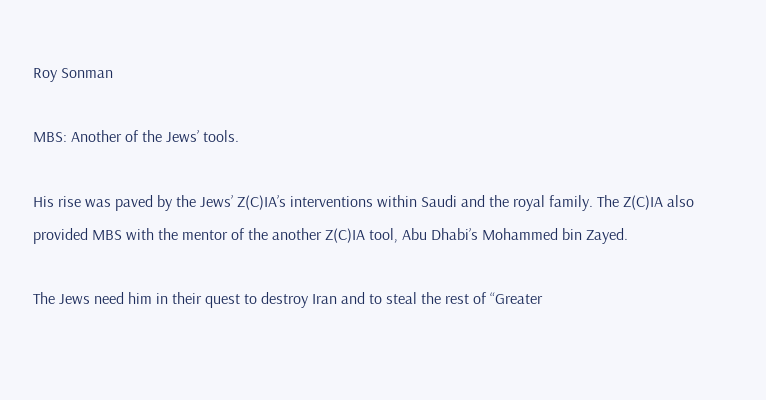Roy Sonman

MBS: Another of the Jews’ tools.

His rise was paved by the Jews’ Z(C)IA’s interventions within Saudi and the royal family. The Z(C)IA also provided MBS with the mentor of the another Z(C)IA tool, Abu Dhabi’s Mohammed bin Zayed.

The Jews need him in their quest to destroy Iran and to steal the rest of “Greater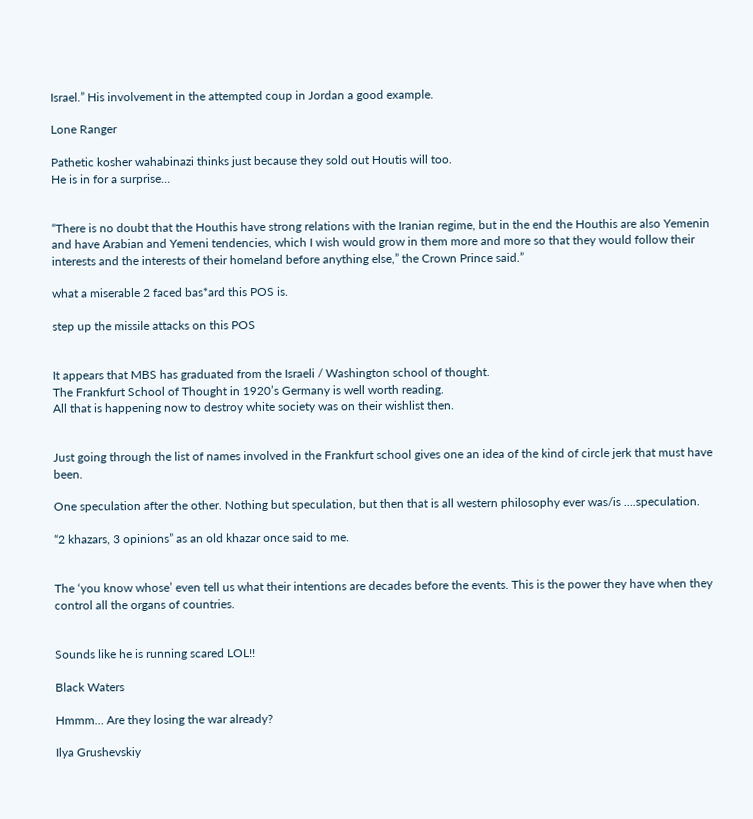Israel.” His involvement in the attempted coup in Jordan a good example.

Lone Ranger

Pathetic kosher wahabinazi thinks just because they sold out Houtis will too.
He is in for a surprise…


“There is no doubt that the Houthis have strong relations with the Iranian regime, but in the end the Houthis are also Yemenin and have Arabian and Yemeni tendencies, which I wish would grow in them more and more so that they would follow their interests and the interests of their homeland before anything else,” the Crown Prince said.”

what a miserable 2 faced bas*ard this POS is.

step up the missile attacks on this POS


It appears that MBS has graduated from the Israeli / Washington school of thought.
The Frankfurt School of Thought in 1920’s Germany is well worth reading.
All that is happening now to destroy white society was on their wishlist then.


Just going through the list of names involved in the Frankfurt school gives one an idea of the kind of circle jerk that must have been.

One speculation after the other. Nothing but speculation, but then that is all western philosophy ever was/is ….speculation.

“2 khazars, 3 opinions” as an old khazar once said to me.


The ‘you know whose’ even tell us what their intentions are decades before the events. This is the power they have when they control all the organs of countries.


Sounds like he is running scared LOL!!

Black Waters

Hmmm… Are they losing the war already?

Ilya Grushevskiy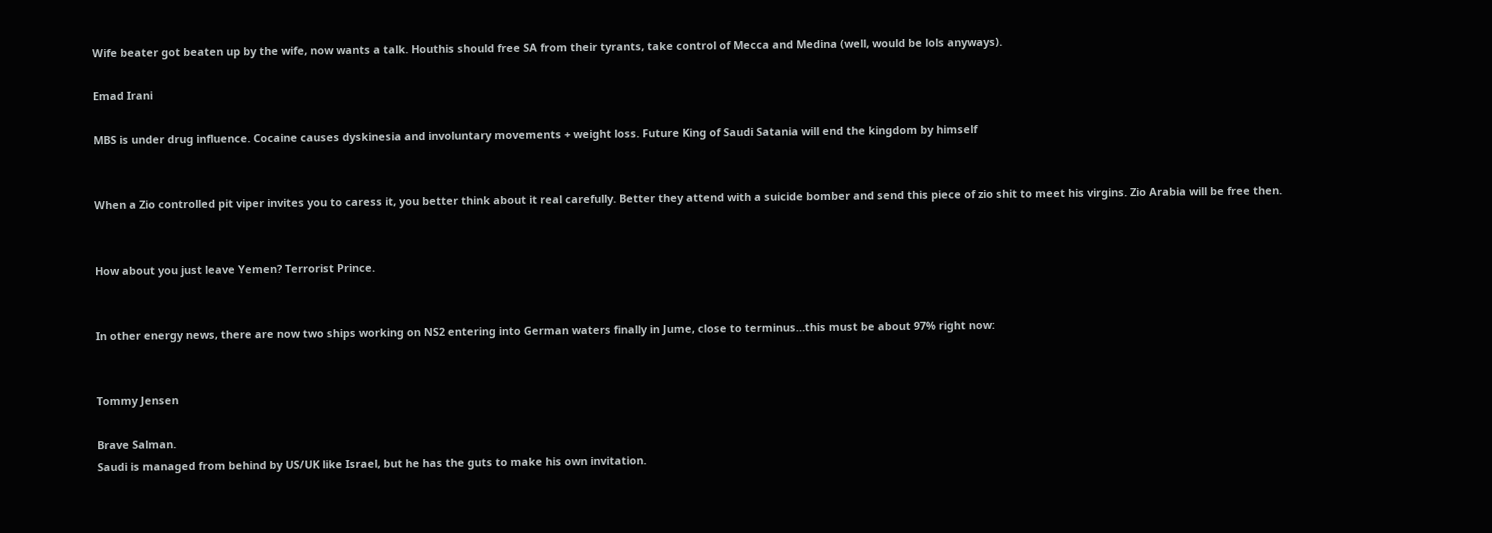Wife beater got beaten up by the wife, now wants a talk. Houthis should free SA from their tyrants, take control of Mecca and Medina (well, would be lols anyways).

Emad Irani

MBS is under drug influence. Cocaine causes dyskinesia and involuntary movements + weight loss. Future King of Saudi Satania will end the kingdom by himself


When a Zio controlled pit viper invites you to caress it, you better think about it real carefully. Better they attend with a suicide bomber and send this piece of zio shit to meet his virgins. Zio Arabia will be free then.


How about you just leave Yemen? Terrorist Prince.


In other energy news, there are now two ships working on NS2 entering into German waters finally in Jume, close to terminus…this must be about 97% right now:


Tommy Jensen

Brave Salman.
Saudi is managed from behind by US/UK like Israel, but he has the guts to make his own invitation.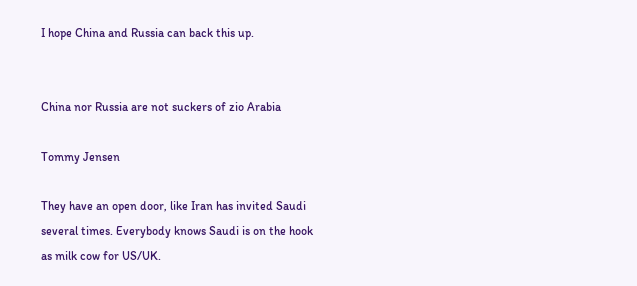I hope China and Russia can back this up.


China nor Russia are not suckers of zio Arabia

Tommy Jensen

They have an open door, like Iran has invited Saudi several times. Everybody knows Saudi is on the hook as milk cow for US/UK.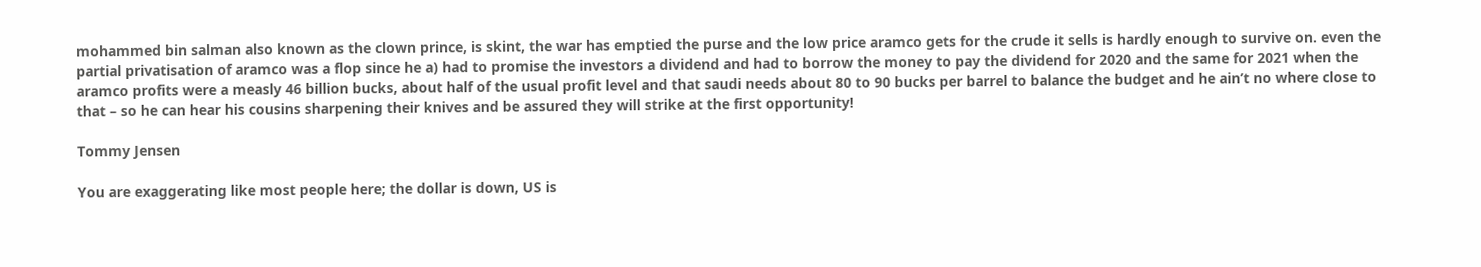mohammed bin salman also known as the clown prince, is skint, the war has emptied the purse and the low price aramco gets for the crude it sells is hardly enough to survive on. even the partial privatisation of aramco was a flop since he a) had to promise the investors a dividend and had to borrow the money to pay the dividend for 2020 and the same for 2021 when the aramco profits were a measly 46 billion bucks, about half of the usual profit level and that saudi needs about 80 to 90 bucks per barrel to balance the budget and he ain’t no where close to that – so he can hear his cousins sharpening their knives and be assured they will strike at the first opportunity!

Tommy Jensen

You are exaggerating like most people here; the dollar is down, US is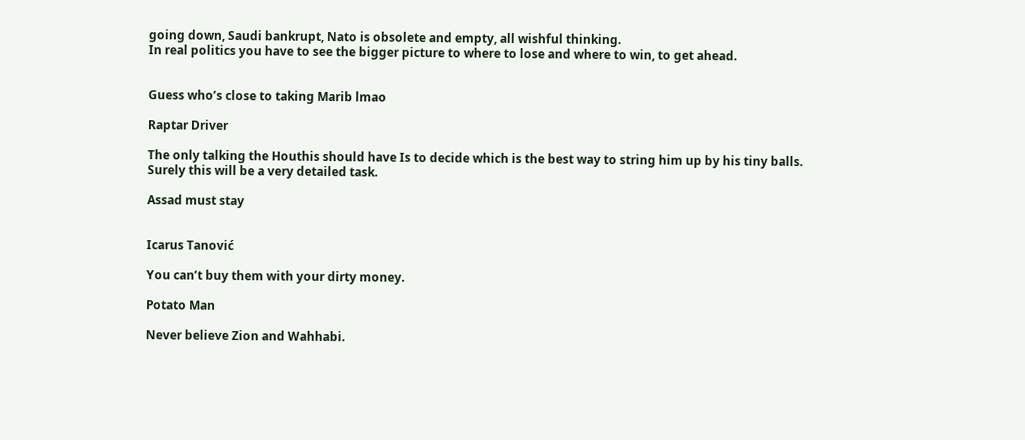going down, Saudi bankrupt, Nato is obsolete and empty, all wishful thinking.
In real politics you have to see the bigger picture to where to lose and where to win, to get ahead.


Guess who’s close to taking Marib lmao

Raptar Driver

The only talking the Houthis should have Is to decide which is the best way to string him up by his tiny balls.
Surely this will be a very detailed task.

Assad must stay


Icarus Tanović

You can’t buy them with your dirty money.

Potato Man

Never believe Zion and Wahhabi.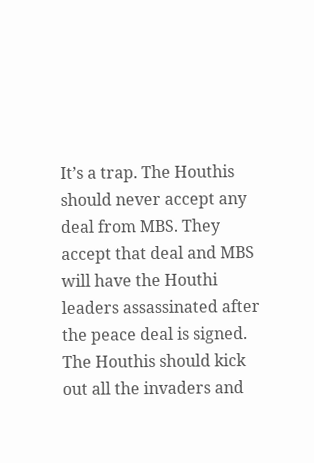It’s a trap. The Houthis should never accept any deal from MBS. They accept that deal and MBS will have the Houthi leaders assassinated after the peace deal is signed. The Houthis should kick out all the invaders and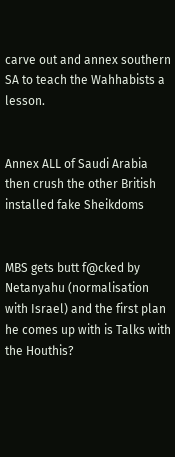carve out and annex southern SA to teach the Wahhabists a lesson.


Annex ALL of Saudi Arabia then crush the other British installed fake Sheikdoms


MBS gets butt f@cked by Netanyahu (normalisation with Israel) and the first plan he comes up with is Talks with the Houthis?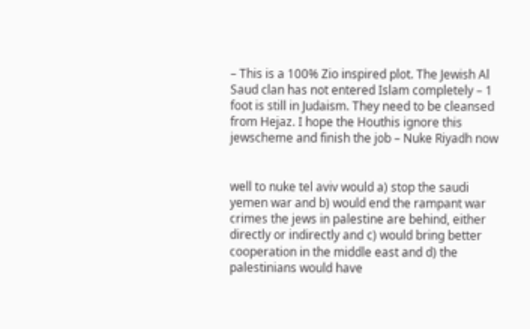– This is a 100% Zio inspired plot. The Jewish Al Saud clan has not entered Islam completely – 1 foot is still in Judaism. They need to be cleansed from Hejaz. I hope the Houthis ignore this jewscheme and finish the job – Nuke Riyadh now


well to nuke tel aviv would a) stop the saudi yemen war and b) would end the rampant war crimes the jews in palestine are behind, either directly or indirectly and c) would bring better cooperation in the middle east and d) the palestinians would have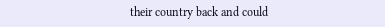their country back and could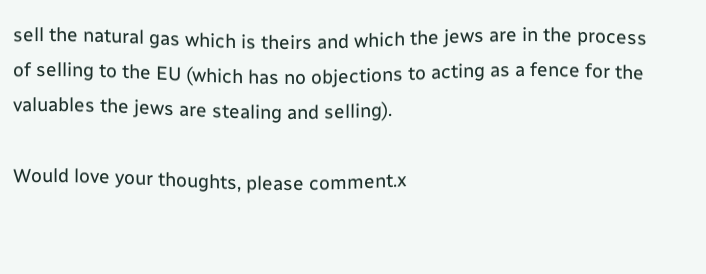sell the natural gas which is theirs and which the jews are in the process of selling to the EU (which has no objections to acting as a fence for the valuables the jews are stealing and selling).

Would love your thoughts, please comment.x